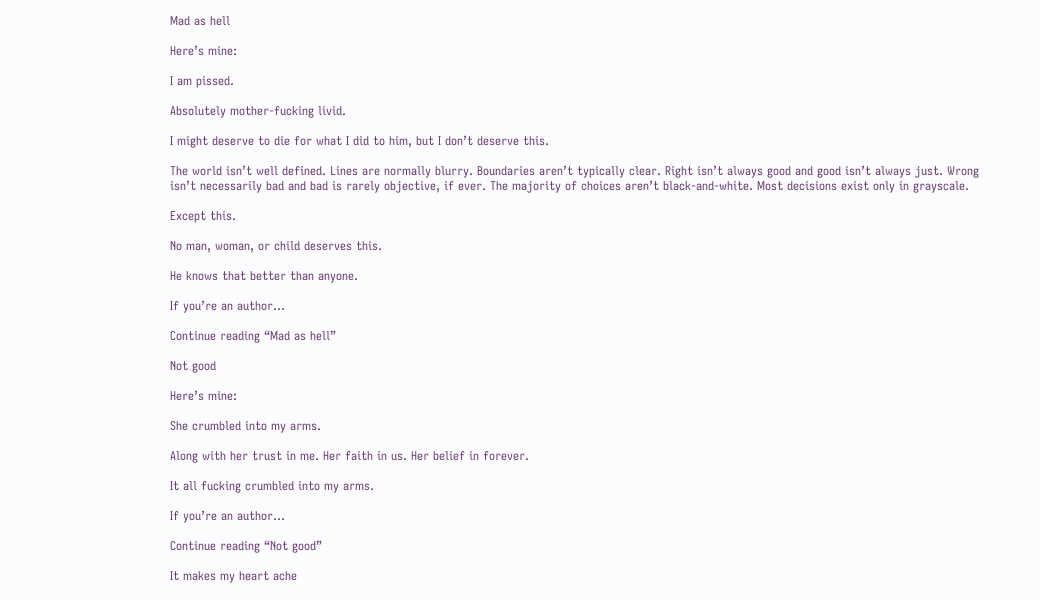Mad as hell

Here’s mine:

I am pissed.

Absolutely mother-fucking livid.

I might deserve to die for what I did to him, but I don’t deserve this.

The world isn’t well defined. Lines are normally blurry. Boundaries aren’t typically clear. Right isn’t always good and good isn’t always just. Wrong isn’t necessarily bad and bad is rarely objective, if ever. The majority of choices aren’t black-and-white. Most decisions exist only in grayscale.

Except this.

No man, woman, or child deserves this.

He knows that better than anyone.

If you’re an author…

Continue reading “Mad as hell”

Not good

Here’s mine:

She crumbled into my arms.

Along with her trust in me. Her faith in us. Her belief in forever.

It all fucking crumbled into my arms.

If you’re an author…

Continue reading “Not good”

It makes my heart ache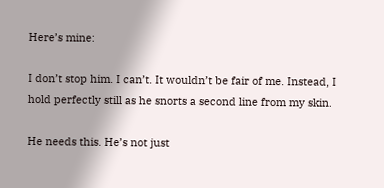Here’s mine:

I don’t stop him. I can’t. It wouldn’t be fair of me. Instead, I hold perfectly still as he snorts a second line from my skin.

He needs this. He’s not just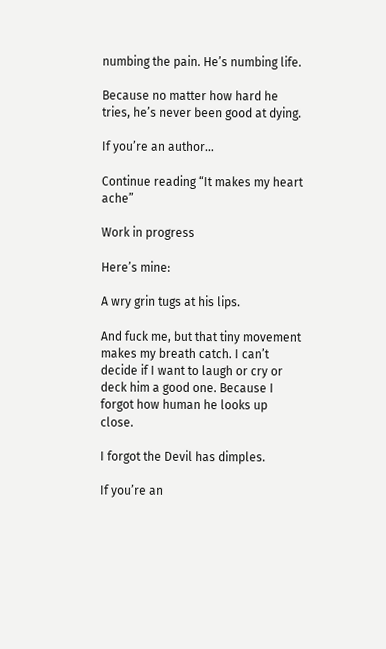numbing the pain. He’s numbing life.

Because no matter how hard he tries, he’s never been good at dying.

If you’re an author…

Continue reading “It makes my heart ache”

Work in progress

Here’s mine:

A wry grin tugs at his lips.

And fuck me, but that tiny movement makes my breath catch. I can’t decide if I want to laugh or cry or deck him a good one. Because I forgot how human he looks up close.

I forgot the Devil has dimples.

If you’re an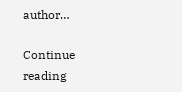author…

Continue reading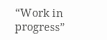“Work in progress”